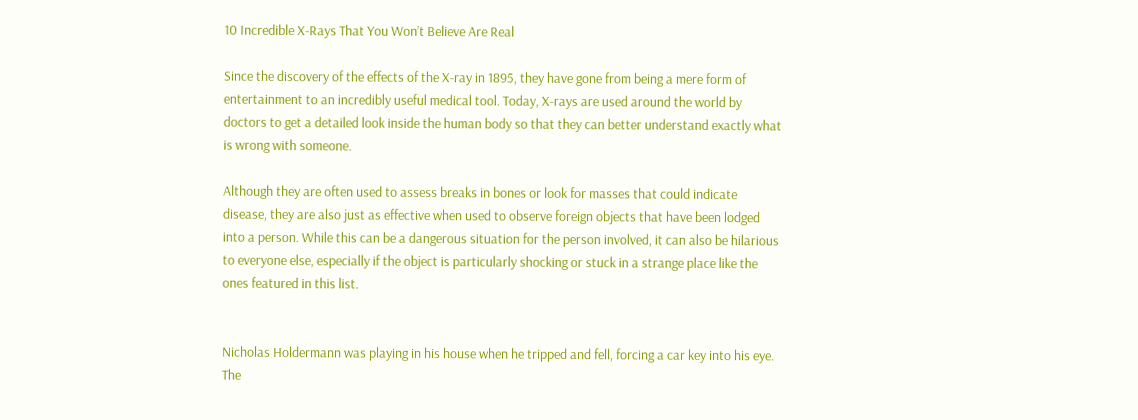10 Incredible X-Rays That You Won’t Believe Are Real

Since the discovery of the effects of the X-ray in 1895, they have gone from being a mere form of entertainment to an incredibly useful medical tool. Today, X-rays are used around the world by doctors to get a detailed look inside the human body so that they can better understand exactly what is wrong with someone.

Although they are often used to assess breaks in bones or look for masses that could indicate disease, they are also just as effective when used to observe foreign objects that have been lodged into a person. While this can be a dangerous situation for the person involved, it can also be hilarious to everyone else, especially if the object is particularly shocking or stuck in a strange place like the ones featured in this list.


Nicholas Holdermann was playing in his house when he tripped and fell, forcing a car key into his eye. The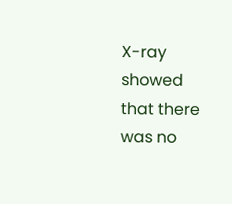X-ray showed that there was no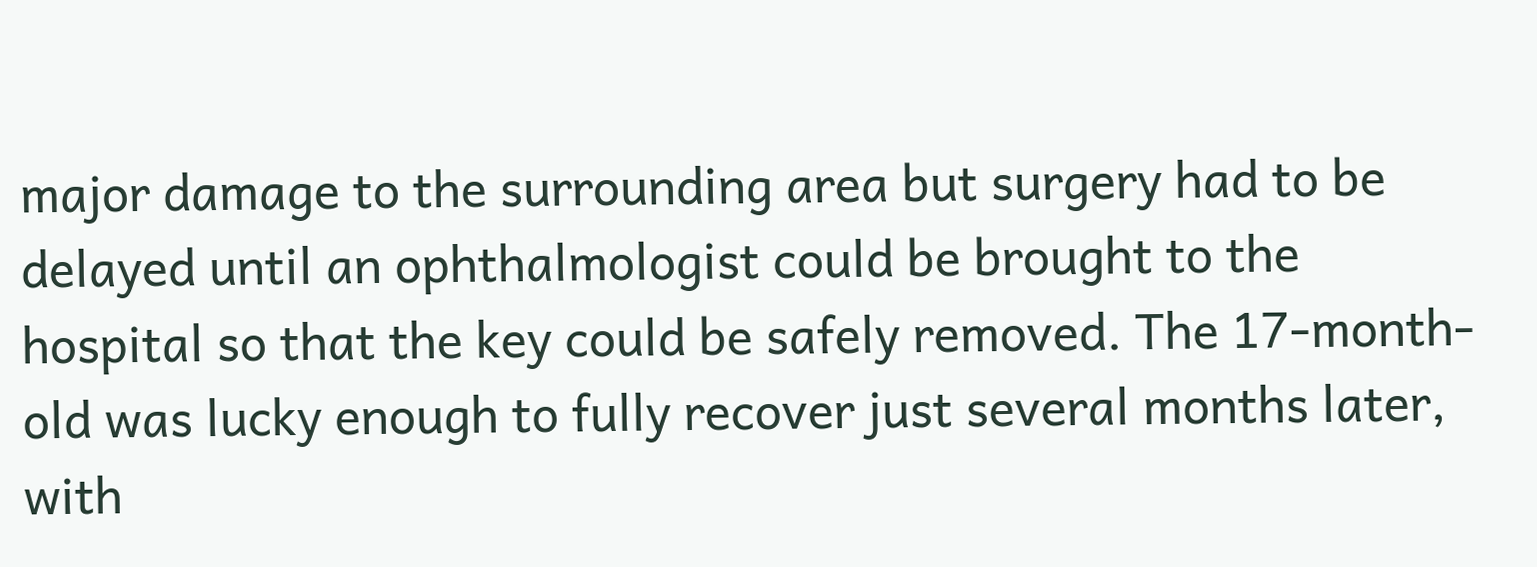major damage to the surrounding area but surgery had to be delayed until an ophthalmologist could be brought to the hospital so that the key could be safely removed. The 17-month-old was lucky enough to fully recover just several months later, with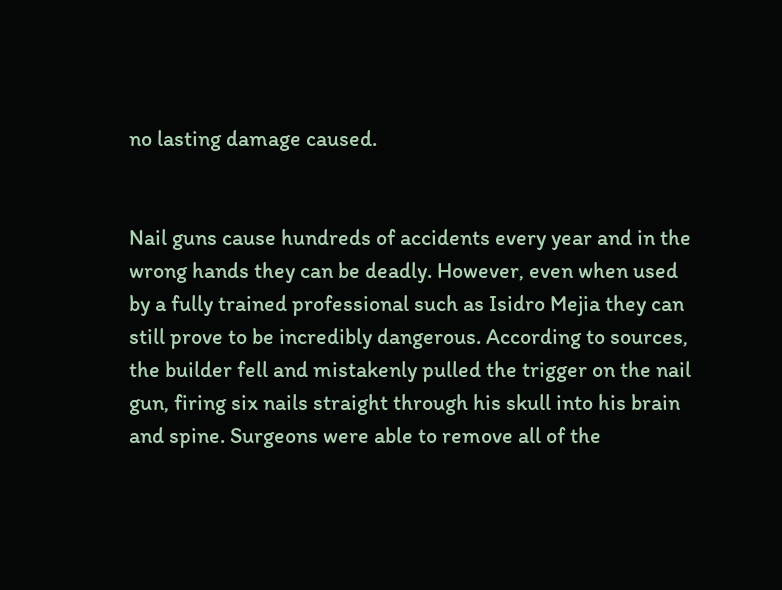no lasting damage caused.


Nail guns cause hundreds of accidents every year and in the wrong hands they can be deadly. However, even when used by a fully trained professional such as Isidro Mejia they can still prove to be incredibly dangerous. According to sources, the builder fell and mistakenly pulled the trigger on the nail gun, firing six nails straight through his skull into his brain and spine. Surgeons were able to remove all of the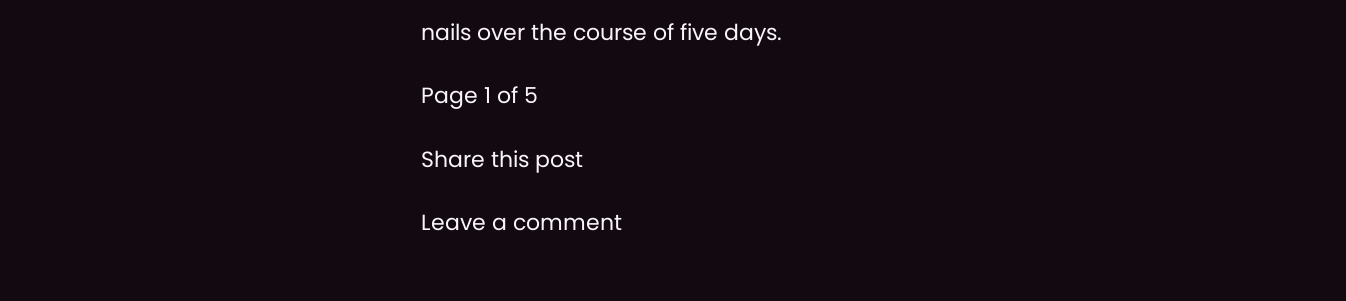nails over the course of five days.

Page 1 of 5

Share this post

Leave a comment